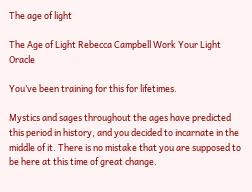The age of light

The Age of Light Rebecca Campbell Work Your Light Oracle

You’ve been training for this for lifetimes.

Mystics and sages throughout the ages have predicted this period in history, and you decided to incarnate in the middle of it. There is no mistake that you are supposed to be here at this time of great change.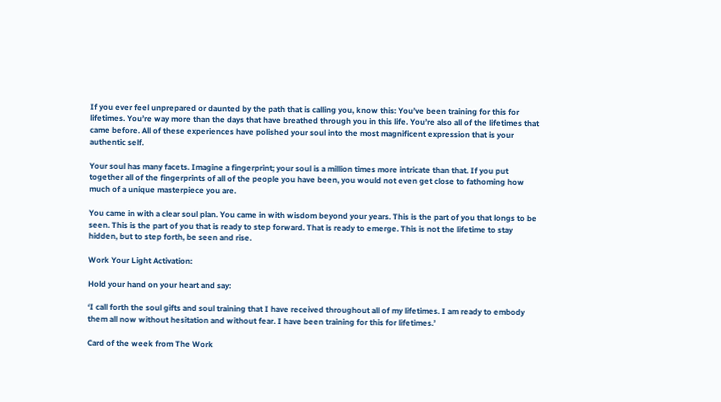If you ever feel unprepared or daunted by the path that is calling you, know this: You’ve been training for this for lifetimes. You’re way more than the days that have breathed through you in this life. You’re also all of the lifetimes that came before. All of these experiences have polished your soul into the most magnificent expression that is your authentic self.

Your soul has many facets. Imagine a fingerprint; your soul is a million times more intricate than that. If you put together all of the fingerprints of all of the people you have been, you would not even get close to fathoming how much of a unique masterpiece you are.

You came in with a clear soul plan. You came in with wisdom beyond your years. This is the part of you that longs to be seen. This is the part of you that is ready to step forward. That is ready to emerge. This is not the lifetime to stay hidden, but to step forth, be seen and rise.

Work Your Light Activation:

Hold your hand on your heart and say:

‘I call forth the soul gifts and soul training that I have received throughout all of my lifetimes. I am ready to embody them all now without hesitation and without fear. I have been training for this for lifetimes.’

Card of the week from The Work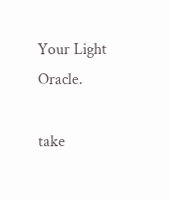Your Light Oracle.

take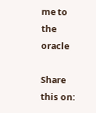me to the oracle

Share this on: